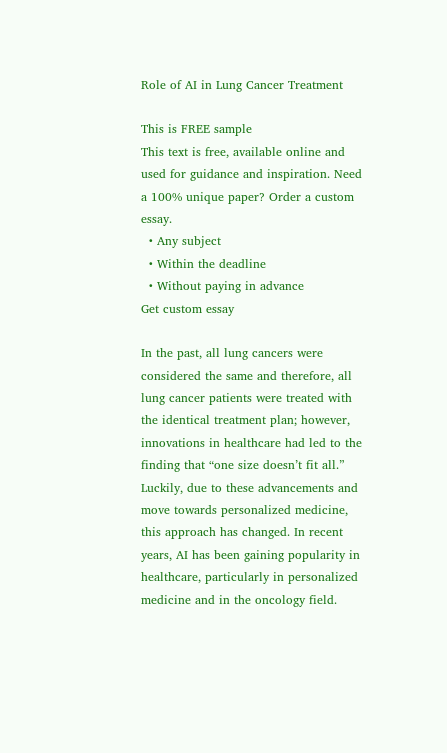Role of AI in Lung Cancer Treatment

This is FREE sample
This text is free, available online and used for guidance and inspiration. Need a 100% unique paper? Order a custom essay.
  • Any subject
  • Within the deadline
  • Without paying in advance
Get custom essay

In the past, all lung cancers were considered the same and therefore, all lung cancer patients were treated with the identical treatment plan; however, innovations in healthcare had led to the finding that “one size doesn’t fit all.” Luckily, due to these advancements and move towards personalized medicine, this approach has changed. In recent years, AI has been gaining popularity in healthcare, particularly in personalized medicine and in the oncology field.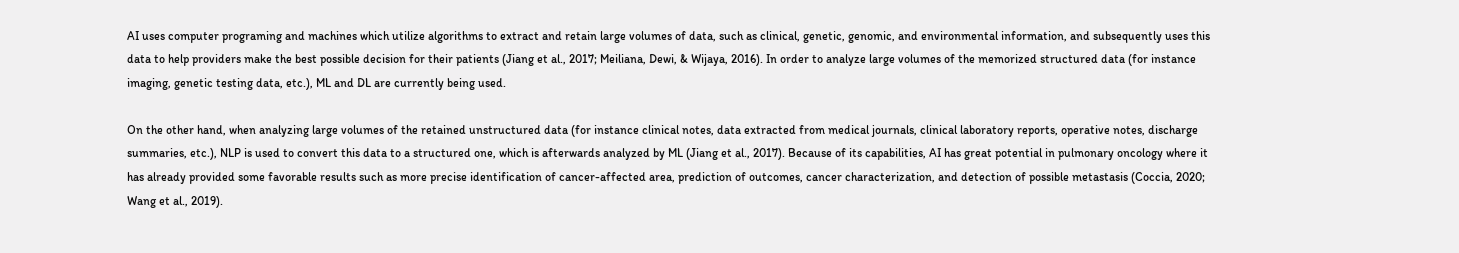AI uses computer programing and machines which utilize algorithms to extract and retain large volumes of data, such as clinical, genetic, genomic, and environmental information, and subsequently uses this data to help providers make the best possible decision for their patients (Jiang et al., 2017; Meiliana, Dewi, & Wijaya, 2016). In order to analyze large volumes of the memorized structured data (for instance imaging, genetic testing data, etc.), ML and DL are currently being used.

On the other hand, when analyzing large volumes of the retained unstructured data (for instance clinical notes, data extracted from medical journals, clinical laboratory reports, operative notes, discharge summaries, etc.), NLP is used to convert this data to a structured one, which is afterwards analyzed by ML (Jiang et al., 2017). Because of its capabilities, AI has great potential in pulmonary oncology where it has already provided some favorable results such as more precise identification of cancer-affected area, prediction of outcomes, cancer characterization, and detection of possible metastasis (Coccia, 2020; Wang et al., 2019).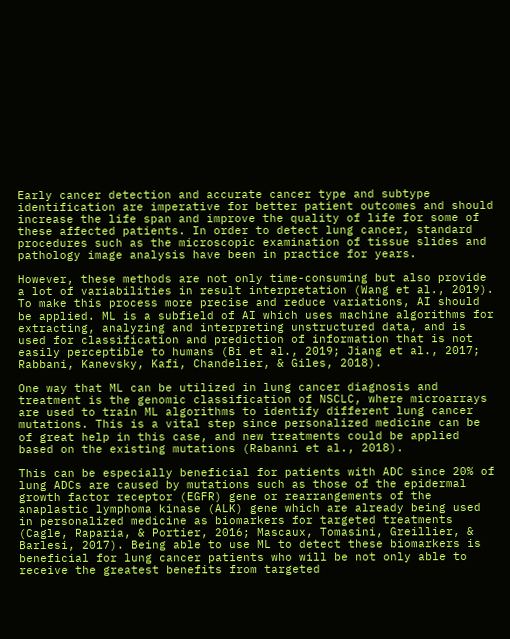Early cancer detection and accurate cancer type and subtype identification are imperative for better patient outcomes and should increase the life span and improve the quality of life for some of these affected patients. In order to detect lung cancer, standard procedures such as the microscopic examination of tissue slides and pathology image analysis have been in practice for years.

However, these methods are not only time-consuming but also provide a lot of variabilities in result interpretation (Wang et al., 2019). To make this process more precise and reduce variations, AI should be applied. ML is a subfield of AI which uses machine algorithms for extracting, analyzing and interpreting unstructured data, and is used for classification and prediction of information that is not easily perceptible to humans (Bi et al., 2019; Jiang et al., 2017; Rabbani, Kanevsky, Kafi, Chandelier, & Giles, 2018).

One way that ML can be utilized in lung cancer diagnosis and treatment is the genomic classification of NSCLC, where microarrays are used to train ML algorithms to identify different lung cancer mutations. This is a vital step since personalized medicine can be of great help in this case, and new treatments could be applied based on the existing mutations (Rabanni et al., 2018).

This can be especially beneficial for patients with ADC since 20% of lung ADCs are caused by mutations such as those of the epidermal growth factor receptor (EGFR) gene or rearrangements of the anaplastic lymphoma kinase (ALK) gene which are already being used in personalized medicine as biomarkers for targeted treatments (Cagle, Raparia, & Portier, 2016; Mascaux, Tomasini, Greillier, & Barlesi, 2017). Being able to use ML to detect these biomarkers is beneficial for lung cancer patients who will be not only able to receive the greatest benefits from targeted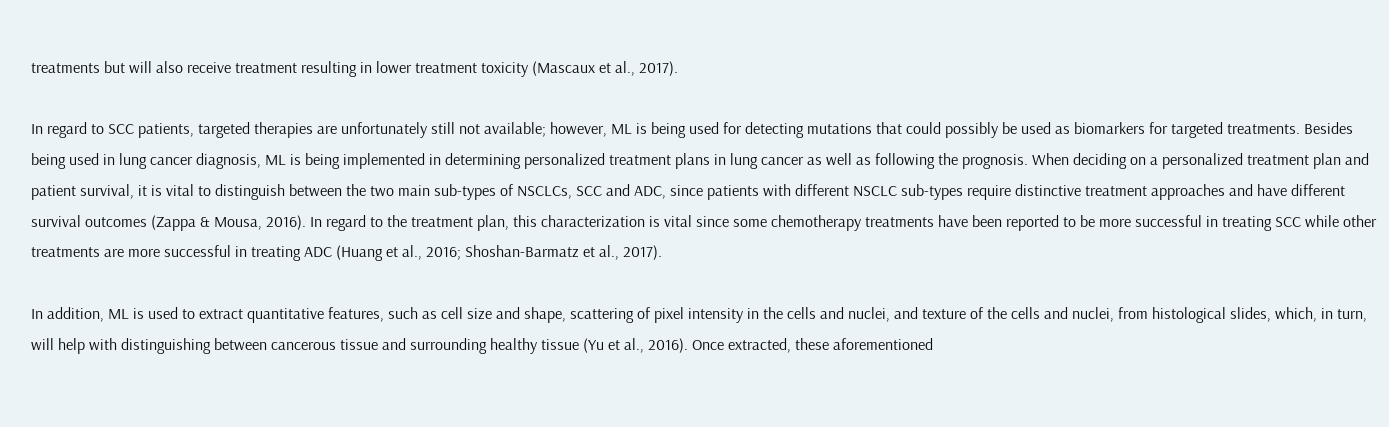treatments but will also receive treatment resulting in lower treatment toxicity (Mascaux et al., 2017).

In regard to SCC patients, targeted therapies are unfortunately still not available; however, ML is being used for detecting mutations that could possibly be used as biomarkers for targeted treatments. Besides being used in lung cancer diagnosis, ML is being implemented in determining personalized treatment plans in lung cancer as well as following the prognosis. When deciding on a personalized treatment plan and patient survival, it is vital to distinguish between the two main sub-types of NSCLCs, SCC and ADC, since patients with different NSCLC sub-types require distinctive treatment approaches and have different survival outcomes (Zappa & Mousa, 2016). In regard to the treatment plan, this characterization is vital since some chemotherapy treatments have been reported to be more successful in treating SCC while other treatments are more successful in treating ADC (Huang et al., 2016; Shoshan-Barmatz et al., 2017).

In addition, ML is used to extract quantitative features, such as cell size and shape, scattering of pixel intensity in the cells and nuclei, and texture of the cells and nuclei, from histological slides, which, in turn, will help with distinguishing between cancerous tissue and surrounding healthy tissue (Yu et al., 2016). Once extracted, these aforementioned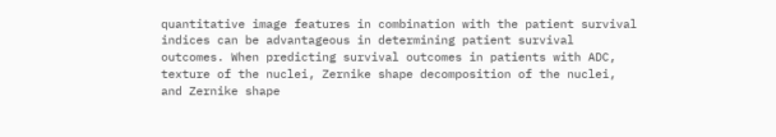quantitative image features in combination with the patient survival indices can be advantageous in determining patient survival outcomes. When predicting survival outcomes in patients with ADC, texture of the nuclei, Zernike shape decomposition of the nuclei, and Zernike shape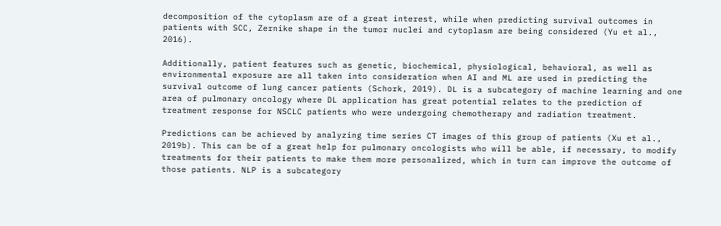decomposition of the cytoplasm are of a great interest, while when predicting survival outcomes in patients with SCC, Zernike shape in the tumor nuclei and cytoplasm are being considered (Yu et al., 2016).

Additionally, patient features such as genetic, biochemical, physiological, behavioral, as well as environmental exposure are all taken into consideration when AI and ML are used in predicting the survival outcome of lung cancer patients (Schork, 2019). DL is a subcategory of machine learning and one area of pulmonary oncology where DL application has great potential relates to the prediction of treatment response for NSCLC patients who were undergoing chemotherapy and radiation treatment.

Predictions can be achieved by analyzing time series CT images of this group of patients (Xu et al., 2019b). This can be of a great help for pulmonary oncologists who will be able, if necessary, to modify treatments for their patients to make them more personalized, which in turn can improve the outcome of those patients. NLP is a subcategory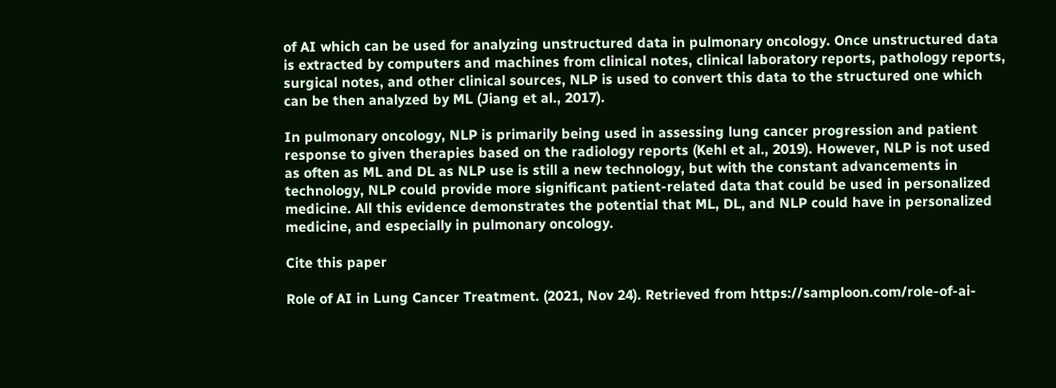of AI which can be used for analyzing unstructured data in pulmonary oncology. Once unstructured data is extracted by computers and machines from clinical notes, clinical laboratory reports, pathology reports, surgical notes, and other clinical sources, NLP is used to convert this data to the structured one which can be then analyzed by ML (Jiang et al., 2017).

In pulmonary oncology, NLP is primarily being used in assessing lung cancer progression and patient response to given therapies based on the radiology reports (Kehl et al., 2019). However, NLP is not used as often as ML and DL as NLP use is still a new technology, but with the constant advancements in technology, NLP could provide more significant patient-related data that could be used in personalized medicine. All this evidence demonstrates the potential that ML, DL, and NLP could have in personalized medicine, and especially in pulmonary oncology.

Cite this paper

Role of AI in Lung Cancer Treatment. (2021, Nov 24). Retrieved from https://samploon.com/role-of-ai-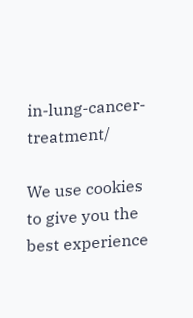in-lung-cancer-treatment/

We use cookies to give you the best experience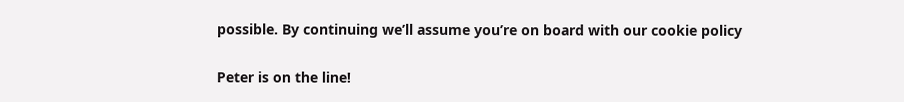possible. By continuing we’ll assume you’re on board with our cookie policy

Peter is on the line!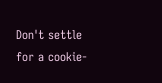Don't settle for a cookie-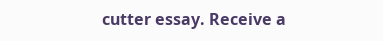cutter essay. Receive a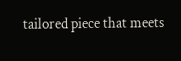tailored piece that meets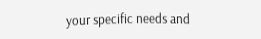your specific needs and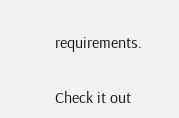requirements.

Check it out